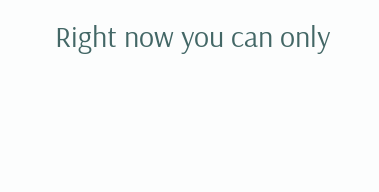Right now you can only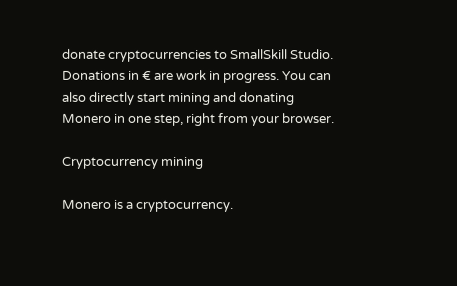donate cryptocurrencies to SmallSkill Studio. Donations in € are work in progress. You can also directly start mining and donating Monero in one step, right from your browser.

Cryptocurrency mining

Monero is a cryptocurrency.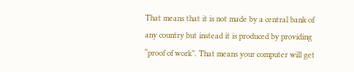That means that it is not made by a central bank of any country but instead it is produced by providing “proof of work”. That means your computer will get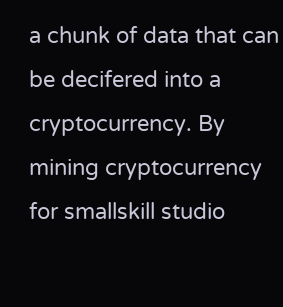a chunk of data that can be decifered into a cryptocurrency. By mining cryptocurrency for smallskill studio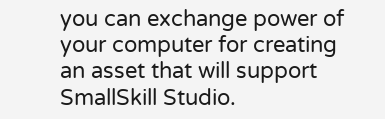you can exchange power of your computer for creating an asset that will support SmallSkill Studio.